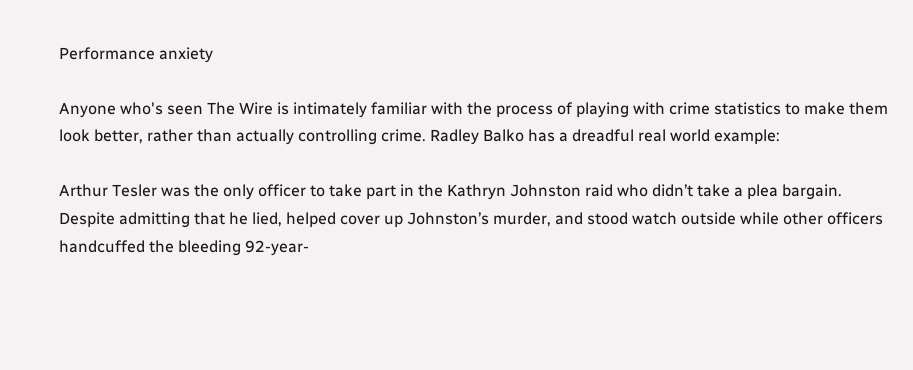Performance anxiety

Anyone who's seen The Wire is intimately familiar with the process of playing with crime statistics to make them look better, rather than actually controlling crime. Radley Balko has a dreadful real world example:

Arthur Tesler was the only officer to take part in the Kathryn Johnston raid who didn’t take a plea bargain. Despite admitting that he lied, helped cover up Johnston’s murder, and stood watch outside while other officers handcuffed the bleeding 92-year-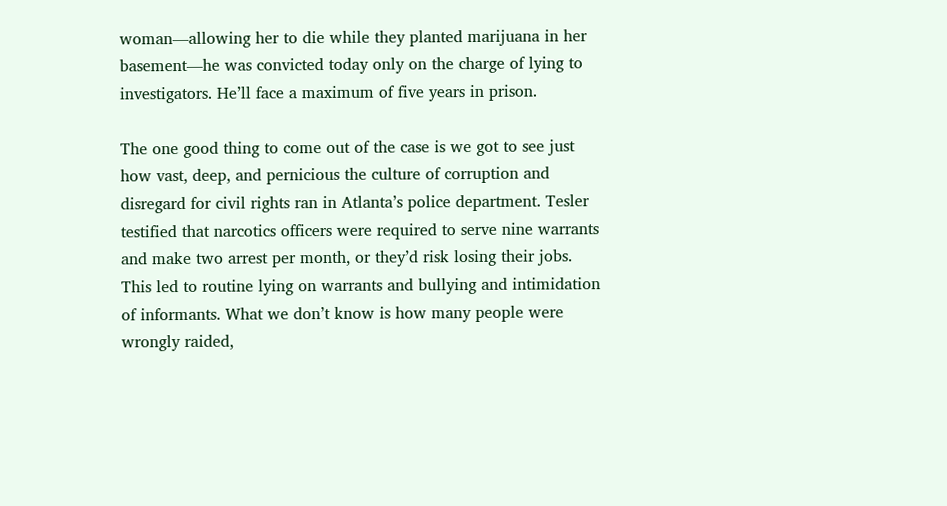woman—allowing her to die while they planted marijuana in her basement—he was convicted today only on the charge of lying to investigators. He’ll face a maximum of five years in prison.

The one good thing to come out of the case is we got to see just how vast, deep, and pernicious the culture of corruption and disregard for civil rights ran in Atlanta’s police department. Tesler testified that narcotics officers were required to serve nine warrants and make two arrest per month, or they’d risk losing their jobs. This led to routine lying on warrants and bullying and intimidation of informants. What we don’t know is how many people were wrongly raided,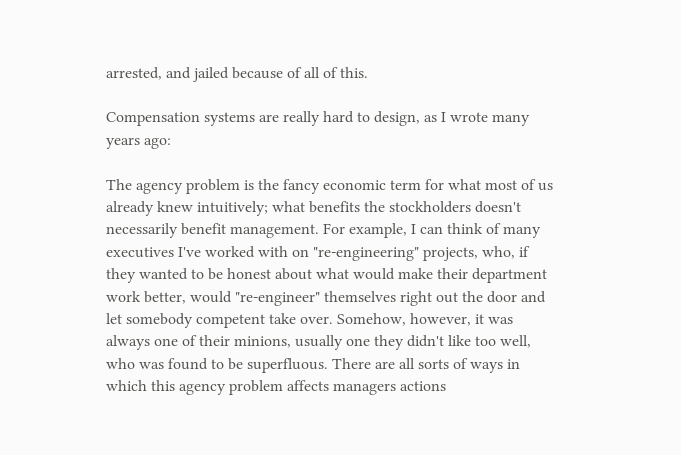arrested, and jailed because of all of this.

Compensation systems are really hard to design, as I wrote many years ago:

The agency problem is the fancy economic term for what most of us already knew intuitively; what benefits the stockholders doesn't necessarily benefit management. For example, I can think of many executives I've worked with on "re-engineering" projects, who, if they wanted to be honest about what would make their department work better, would "re-engineer" themselves right out the door and let somebody competent take over. Somehow, however, it was always one of their minions, usually one they didn't like too well, who was found to be superfluous. There are all sorts of ways in which this agency problem affects managers actions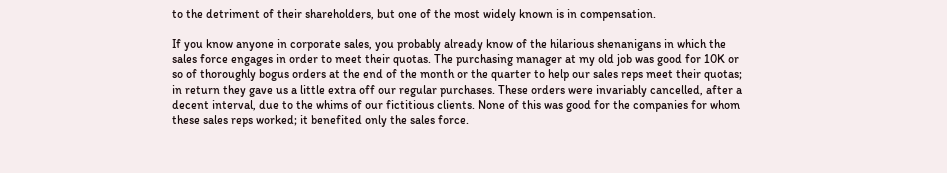to the detriment of their shareholders, but one of the most widely known is in compensation.

If you know anyone in corporate sales, you probably already know of the hilarious shenanigans in which the sales force engages in order to meet their quotas. The purchasing manager at my old job was good for 10K or so of thoroughly bogus orders at the end of the month or the quarter to help our sales reps meet their quotas; in return they gave us a little extra off our regular purchases. These orders were invariably cancelled, after a decent interval, due to the whims of our fictitious clients. None of this was good for the companies for whom these sales reps worked; it benefited only the sales force.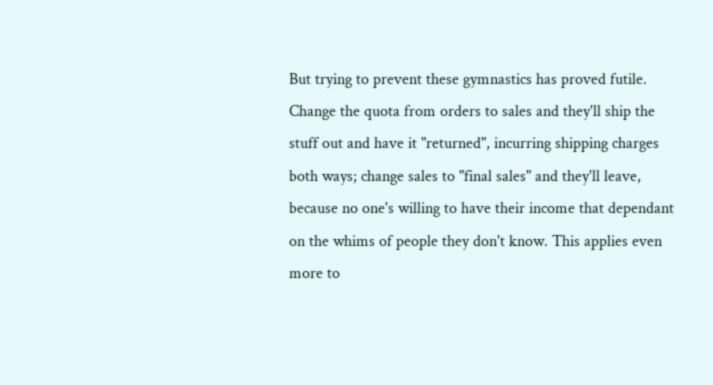But trying to prevent these gymnastics has proved futile. Change the quota from orders to sales and they'll ship the stuff out and have it "returned", incurring shipping charges both ways; change sales to "final sales" and they'll leave, because no one's willing to have their income that dependant on the whims of people they don't know. This applies even more to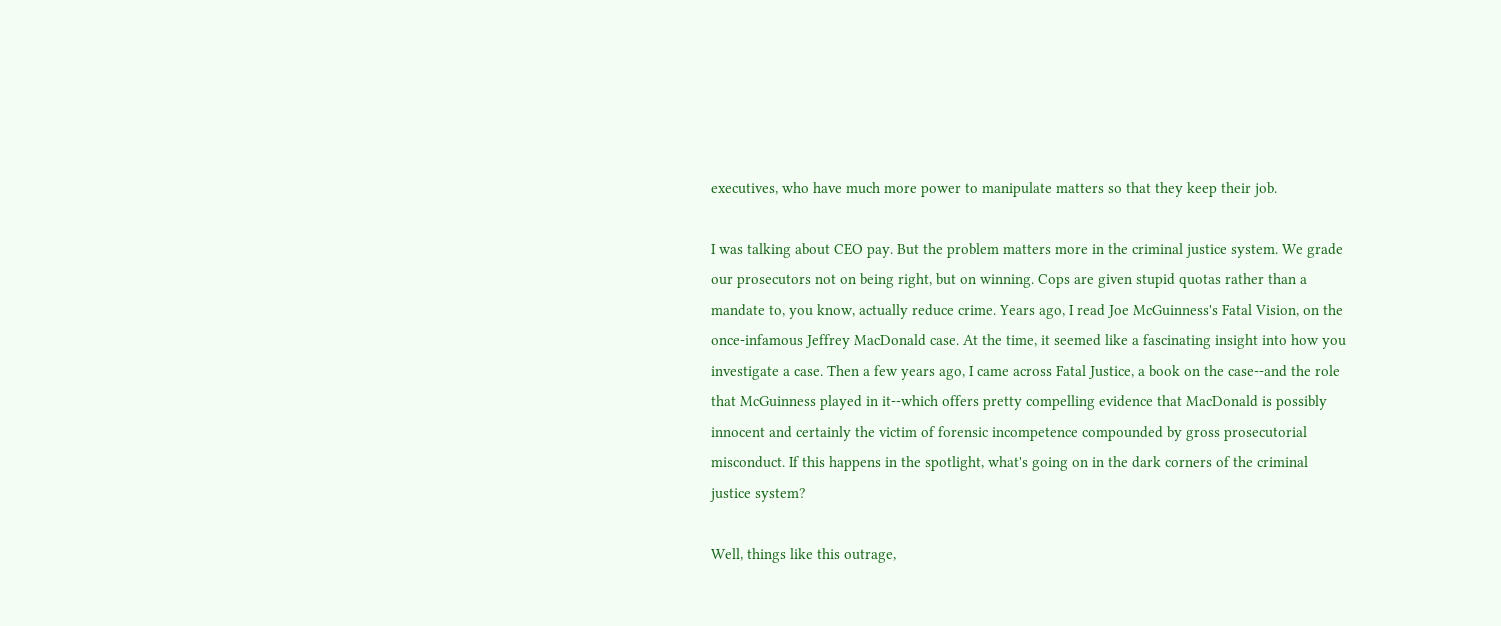executives, who have much more power to manipulate matters so that they keep their job.

I was talking about CEO pay. But the problem matters more in the criminal justice system. We grade our prosecutors not on being right, but on winning. Cops are given stupid quotas rather than a mandate to, you know, actually reduce crime. Years ago, I read Joe McGuinness's Fatal Vision, on the once-infamous Jeffrey MacDonald case. At the time, it seemed like a fascinating insight into how you investigate a case. Then a few years ago, I came across Fatal Justice, a book on the case--and the role that McGuinness played in it--which offers pretty compelling evidence that MacDonald is possibly innocent and certainly the victim of forensic incompetence compounded by gross prosecutorial misconduct. If this happens in the spotlight, what's going on in the dark corners of the criminal justice system?

Well, things like this outrage,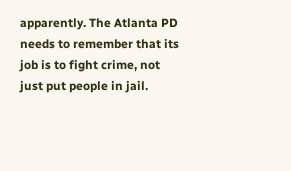apparently. The Atlanta PD needs to remember that its job is to fight crime, not just put people in jail.